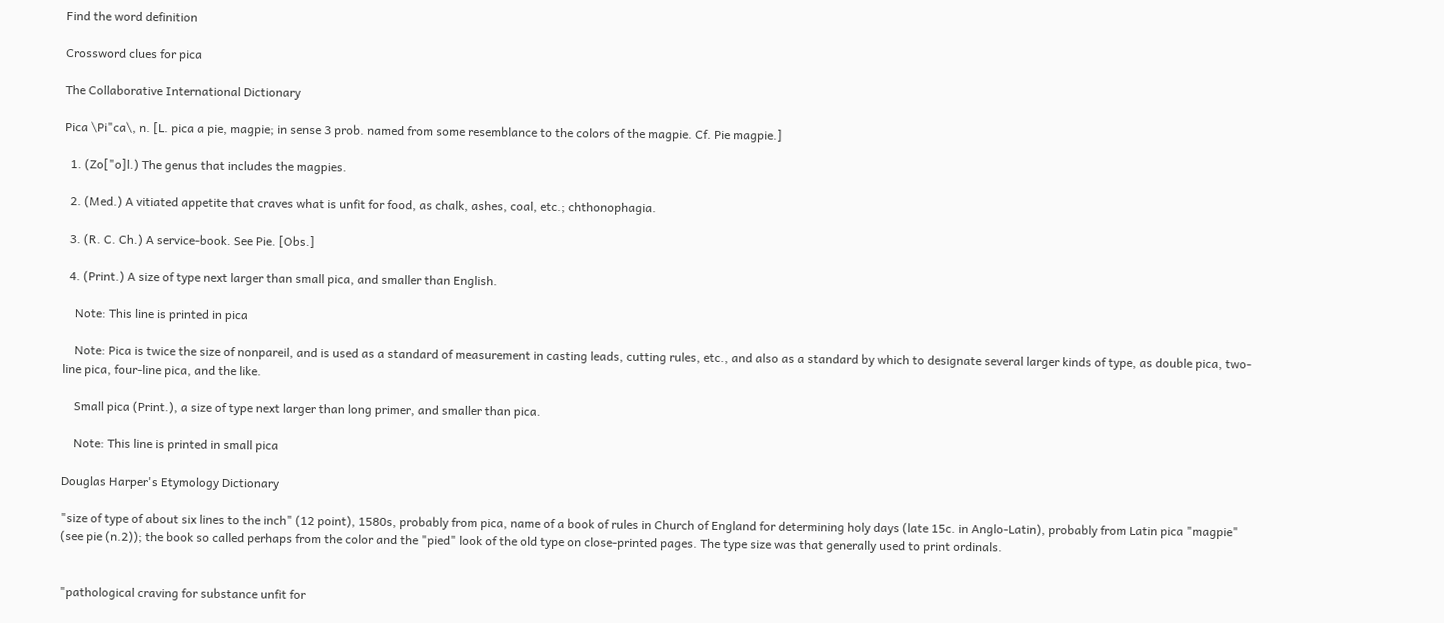Find the word definition

Crossword clues for pica

The Collaborative International Dictionary

Pica \Pi"ca\, n. [L. pica a pie, magpie; in sense 3 prob. named from some resemblance to the colors of the magpie. Cf. Pie magpie.]

  1. (Zo["o]l.) The genus that includes the magpies.

  2. (Med.) A vitiated appetite that craves what is unfit for food, as chalk, ashes, coal, etc.; chthonophagia.

  3. (R. C. Ch.) A service-book. See Pie. [Obs.]

  4. (Print.) A size of type next larger than small pica, and smaller than English.

    Note: This line is printed in pica

    Note: Pica is twice the size of nonpareil, and is used as a standard of measurement in casting leads, cutting rules, etc., and also as a standard by which to designate several larger kinds of type, as double pica, two-line pica, four-line pica, and the like.

    Small pica (Print.), a size of type next larger than long primer, and smaller than pica.

    Note: This line is printed in small pica

Douglas Harper's Etymology Dictionary

"size of type of about six lines to the inch" (12 point), 1580s, probably from pica, name of a book of rules in Church of England for determining holy days (late 15c. in Anglo-Latin), probably from Latin pica "magpie" (see pie (n.2)); the book so called perhaps from the color and the "pied" look of the old type on close-printed pages. The type size was that generally used to print ordinals.


"pathological craving for substance unfit for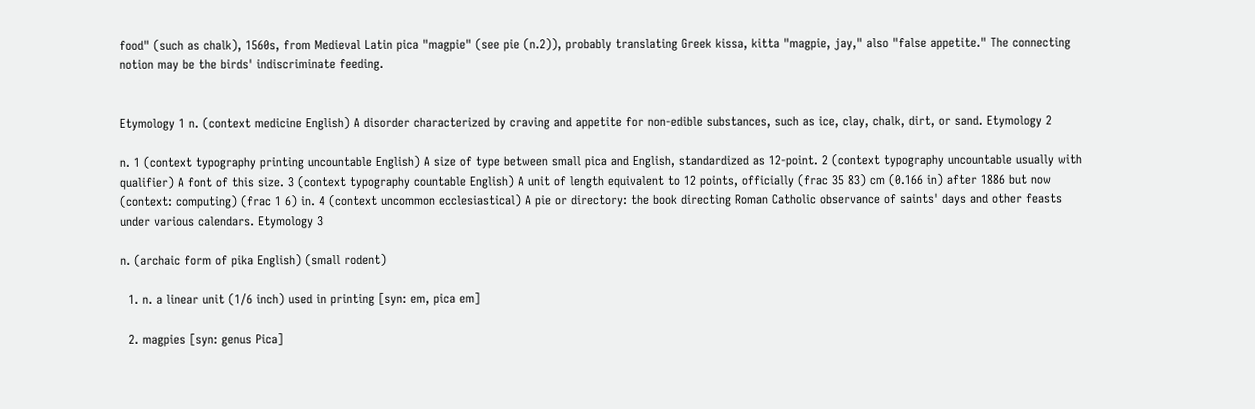food" (such as chalk), 1560s, from Medieval Latin pica "magpie" (see pie (n.2)), probably translating Greek kissa, kitta "magpie, jay," also "false appetite." The connecting notion may be the birds' indiscriminate feeding.


Etymology 1 n. (context medicine English) A disorder characterized by craving and appetite for non-edible substances, such as ice, clay, chalk, dirt, or sand. Etymology 2

n. 1 (context typography printing uncountable English) A size of type between small pica and English, standardized as 12-point. 2 (context typography uncountable usually with qualifier) A font of this size. 3 (context typography countable English) A unit of length equivalent to 12 points, officially (frac 35 83) cm (0.166 in) after 1886 but now (context: computing) (frac 1 6) in. 4 (context uncommon ecclesiastical) A pie or directory: the book directing Roman Catholic observance of saints' days and other feasts under various calendars. Etymology 3

n. (archaic form of pika English) (small rodent)

  1. n. a linear unit (1/6 inch) used in printing [syn: em, pica em]

  2. magpies [syn: genus Pica]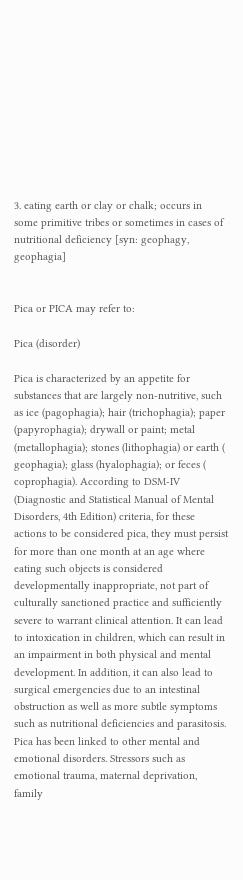3. eating earth or clay or chalk; occurs in some primitive tribes or sometimes in cases of nutritional deficiency [syn: geophagy, geophagia]


Pica or PICA may refer to:

Pica (disorder)

Pica is characterized by an appetite for substances that are largely non-nutritive, such as ice (pagophagia); hair (trichophagia); paper (papyrophagia); drywall or paint; metal (metallophagia); stones (lithophagia) or earth ( geophagia); glass (hyalophagia); or feces ( coprophagia). According to DSM-IV (Diagnostic and Statistical Manual of Mental Disorders, 4th Edition) criteria, for these actions to be considered pica, they must persist for more than one month at an age where eating such objects is considered developmentally inappropriate, not part of culturally sanctioned practice and sufficiently severe to warrant clinical attention. It can lead to intoxication in children, which can result in an impairment in both physical and mental development. In addition, it can also lead to surgical emergencies due to an intestinal obstruction as well as more subtle symptoms such as nutritional deficiencies and parasitosis. Pica has been linked to other mental and emotional disorders. Stressors such as emotional trauma, maternal deprivation, family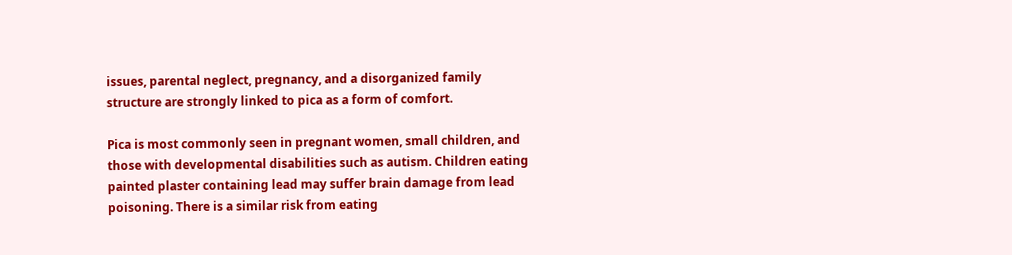issues, parental neglect, pregnancy, and a disorganized family structure are strongly linked to pica as a form of comfort.

Pica is most commonly seen in pregnant women, small children, and those with developmental disabilities such as autism. Children eating painted plaster containing lead may suffer brain damage from lead poisoning. There is a similar risk from eating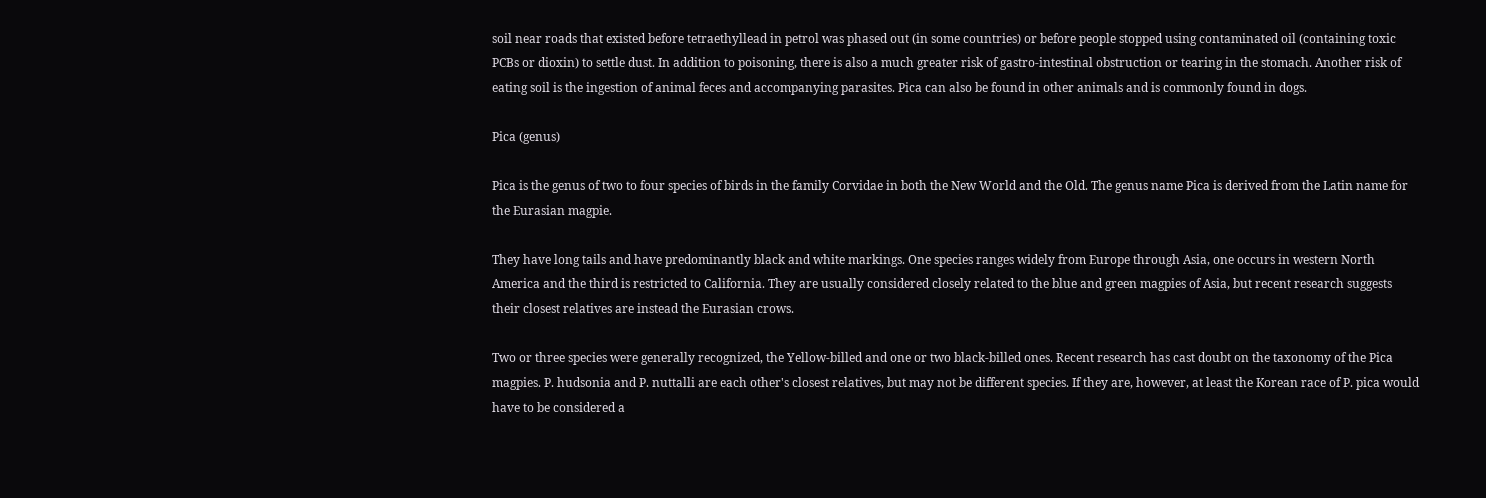soil near roads that existed before tetraethyllead in petrol was phased out (in some countries) or before people stopped using contaminated oil (containing toxic PCBs or dioxin) to settle dust. In addition to poisoning, there is also a much greater risk of gastro-intestinal obstruction or tearing in the stomach. Another risk of eating soil is the ingestion of animal feces and accompanying parasites. Pica can also be found in other animals and is commonly found in dogs.

Pica (genus)

Pica is the genus of two to four species of birds in the family Corvidae in both the New World and the Old. The genus name Pica is derived from the Latin name for the Eurasian magpie.

They have long tails and have predominantly black and white markings. One species ranges widely from Europe through Asia, one occurs in western North America and the third is restricted to California. They are usually considered closely related to the blue and green magpies of Asia, but recent research suggests their closest relatives are instead the Eurasian crows.

Two or three species were generally recognized, the Yellow-billed and one or two black-billed ones. Recent research has cast doubt on the taxonomy of the Pica magpies. P. hudsonia and P. nuttalli are each other's closest relatives, but may not be different species. If they are, however, at least the Korean race of P. pica would have to be considered a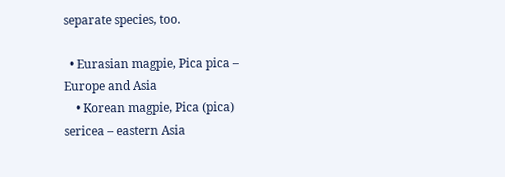separate species, too.

  • Eurasian magpie, Pica pica – Europe and Asia
    • Korean magpie, Pica (pica) sericea – eastern Asia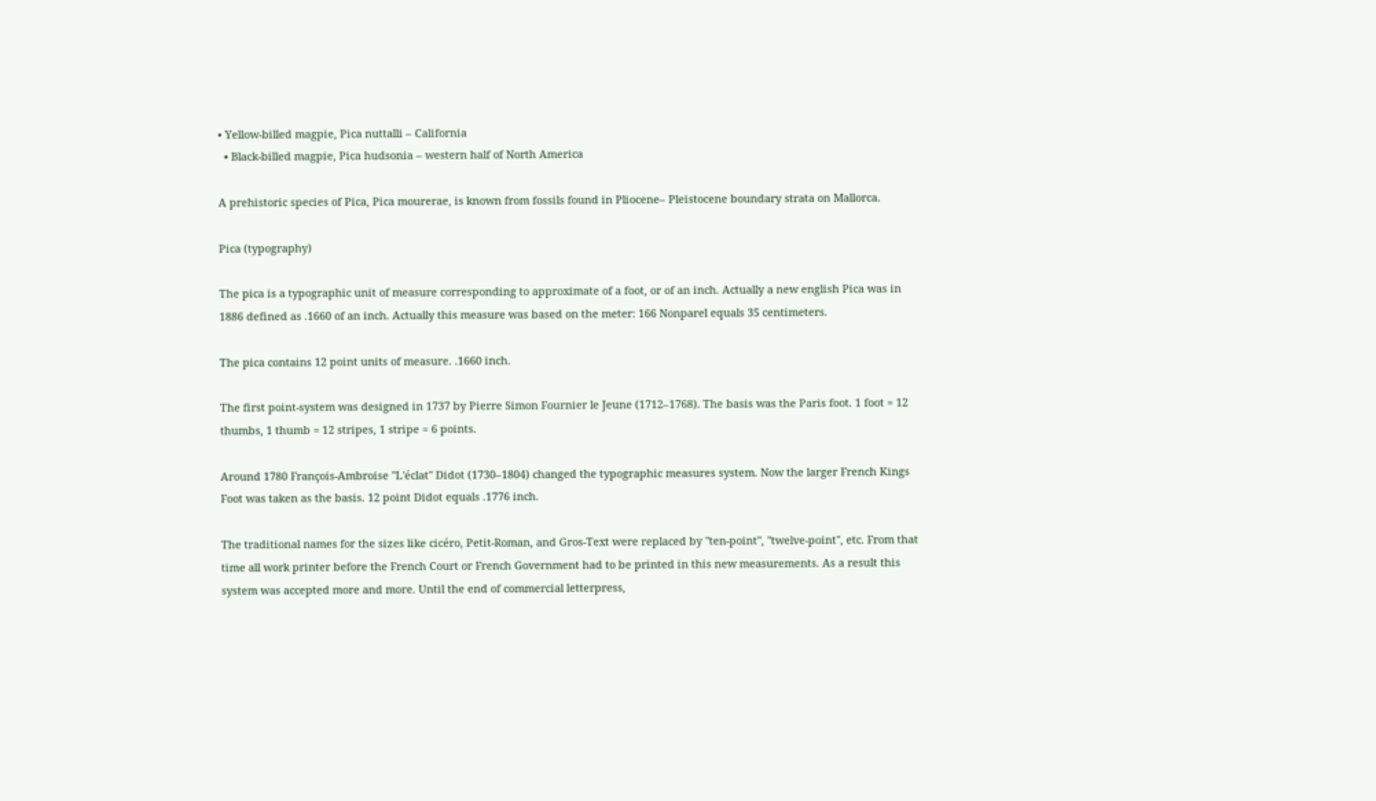• Yellow-billed magpie, Pica nuttalli – California
  • Black-billed magpie, Pica hudsonia – western half of North America

A prehistoric species of Pica, Pica mourerae, is known from fossils found in Pliocene– Pleistocene boundary strata on Mallorca.

Pica (typography)

The pica is a typographic unit of measure corresponding to approximate of a foot, or of an inch. Actually a new english Pica was in 1886 defined as .1660 of an inch. Actually this measure was based on the meter: 166 Nonparel equals 35 centimeters.

The pica contains 12 point units of measure. .1660 inch.

The first point-system was designed in 1737 by Pierre Simon Fournier le Jeune (1712–1768). The basis was the Paris foot. 1 foot = 12 thumbs, 1 thumb = 12 stripes, 1 stripe = 6 points.

Around 1780 François-Ambroise "L'éclat" Didot (1730–1804) changed the typographic measures system. Now the larger French Kings Foot was taken as the basis. 12 point Didot equals .1776 inch.

The traditional names for the sizes like cicéro, Petit-Roman, and Gros-Text were replaced by "ten-point", "twelve-point", etc. From that time all work printer before the French Court or French Government had to be printed in this new measurements. As a result this system was accepted more and more. Until the end of commercial letterpress,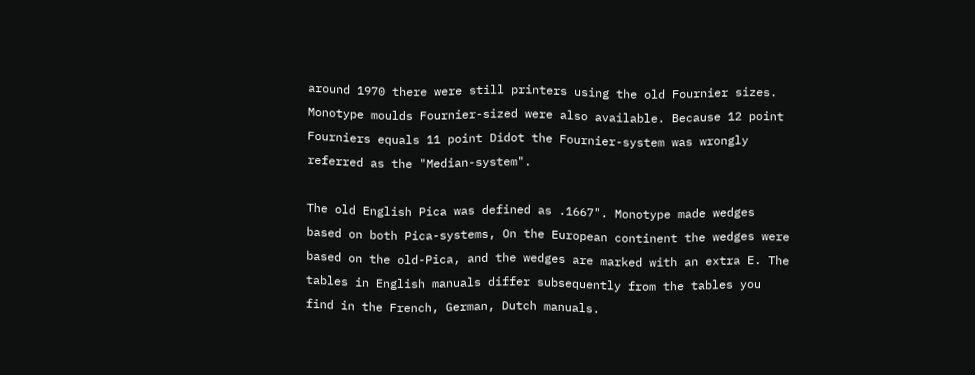around 1970 there were still printers using the old Fournier sizes. Monotype moulds Fournier-sized were also available. Because 12 point Fourniers equals 11 point Didot the Fournier-system was wrongly referred as the "Median-system".

The old English Pica was defined as .1667". Monotype made wedges based on both Pica-systems, On the European continent the wedges were based on the old-Pica, and the wedges are marked with an extra E. The tables in English manuals differ subsequently from the tables you find in the French, German, Dutch manuals.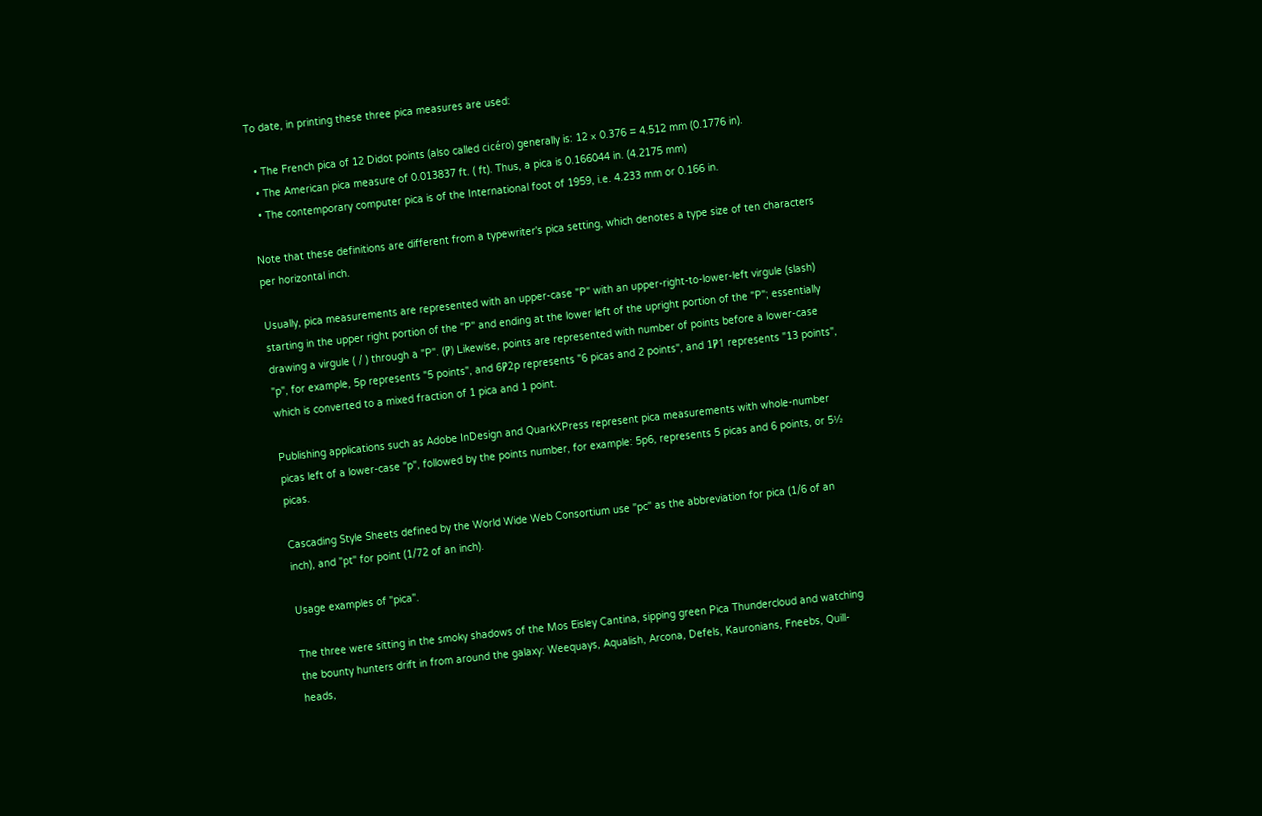To date, in printing these three pica measures are used:

  • The French pica of 12 Didot points (also called cicéro) generally is: 12 × 0.376 = 4.512 mm (0.1776 in).
  • The American pica measure of 0.013837 ft. ( ft). Thus, a pica is 0.166044 in. (4.2175 mm)
  • The contemporary computer pica is of the International foot of 1959, i.e. 4.233 mm or 0.166 in.

Note that these definitions are different from a typewriter's pica setting, which denotes a type size of ten characters per horizontal inch.

Usually, pica measurements are represented with an upper-case "P" with an upper-right-to-lower-left virgule (slash) starting in the upper right portion of the "P" and ending at the lower left of the upright portion of the "P"; essentially drawing a virgule ( / ) through a "P". (P̸) Likewise, points are represented with number of points before a lower-case "p", for example, 5p represents "5 points", and 6P̸2p represents "6 picas and 2 points", and 1P̸1 represents "13 points", which is converted to a mixed fraction of 1 pica and 1 point.

Publishing applications such as Adobe InDesign and QuarkXPress represent pica measurements with whole-number picas left of a lower-case "p", followed by the points number, for example: 5p6, represents 5 picas and 6 points, or 5½ picas.

Cascading Style Sheets defined by the World Wide Web Consortium use "pc" as the abbreviation for pica (1/6 of an inch), and "pt" for point (1/72 of an inch).

Usage examples of "pica".

The three were sitting in the smoky shadows of the Mos Eisley Cantina, sipping green Pica Thundercloud and watching the bounty hunters drift in from around the galaxy: Weequays, Aqualish, Arcona, Defels, Kauronians, Fneebs, Quill-heads,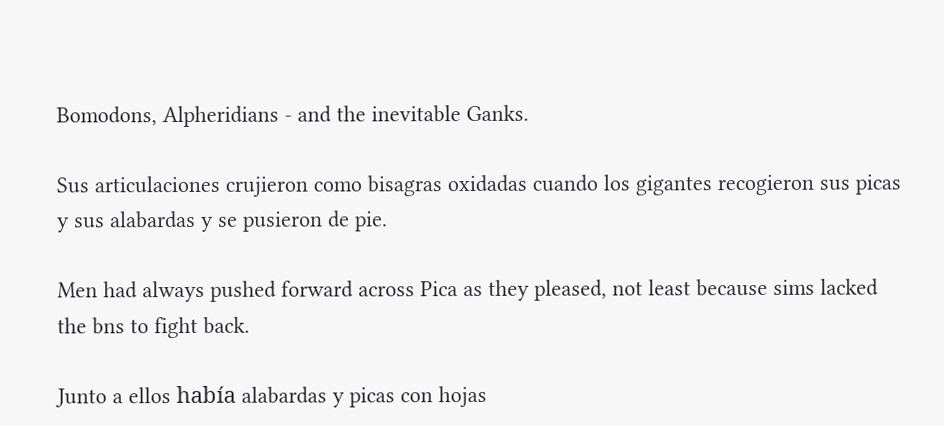Bomodons, Alpheridians - and the inevitable Ganks.

Sus articulaciones crujieron como bisagras oxidadas cuando los gigantes recogieron sus picas y sus alabardas y se pusieron de pie.

Men had always pushed forward across Pica as they pleased, not least because sims lacked the bns to fight back.

Junto a ellos había alabardas y picas con hojas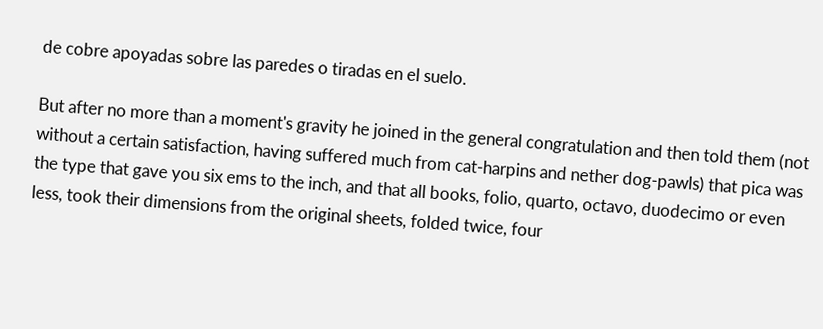de cobre apoyadas sobre las paredes o tiradas en el suelo.

But after no more than a moment's gravity he joined in the general congratulation and then told them (not without a certain satisfaction, having suffered much from cat-harpins and nether dog-pawls) that pica was the type that gave you six ems to the inch, and that all books, folio, quarto, octavo, duodecimo or even less, took their dimensions from the original sheets, folded twice, four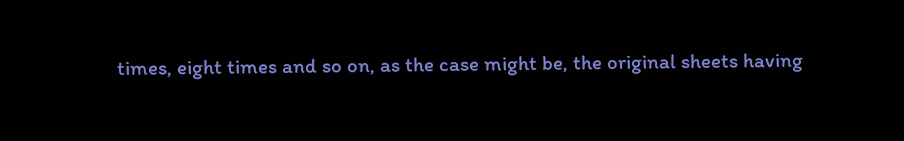times, eight times and so on, as the case might be, the original sheets having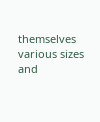themselves various sizes and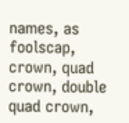names, as foolscap, crown, quad crown, double quad crown,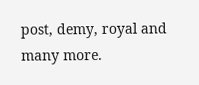post, demy, royal and many more.